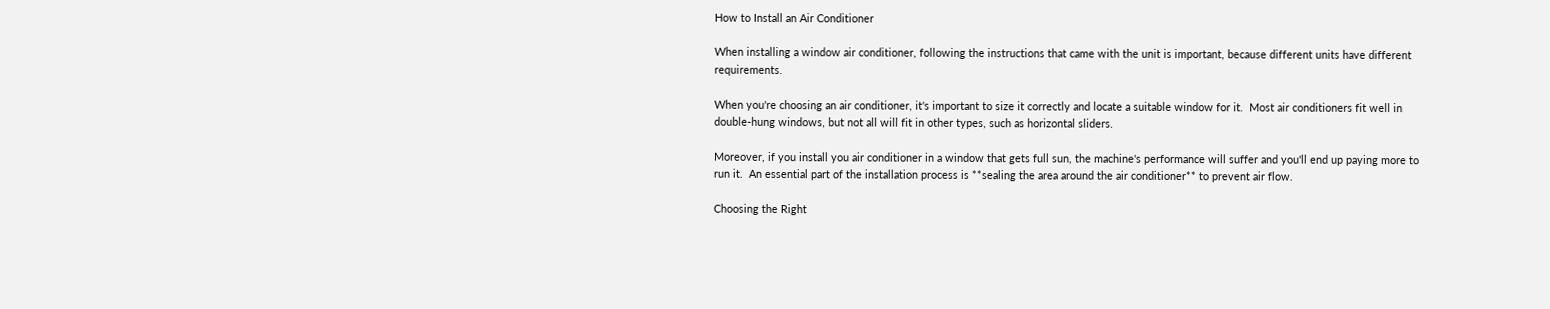How to Install an Air Conditioner

When installing a window air conditioner, following the instructions that came with the unit is important, because different units have different requirements.

When you're choosing an air conditioner, it's important to size it correctly and locate a suitable window for it.  Most air conditioners fit well in double-hung windows, but not all will fit in other types, such as horizontal sliders.

Moreover, if you install you air conditioner in a window that gets full sun, the machine's performance will suffer and you'll end up paying more to run it.  An essential part of the installation process is **sealing the area around the air conditioner** to prevent air flow.

Choosing the Right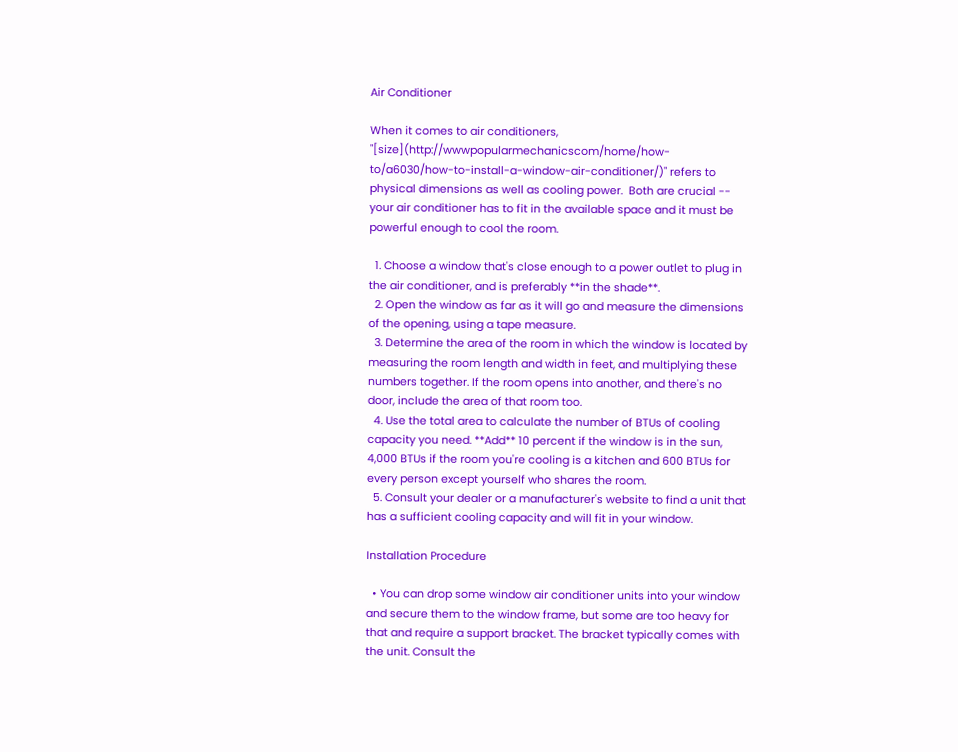Air Conditioner

When it comes to air conditioners, "[size](http://wwwpopularmechanicscom/home/how-to/a6030/how-to-install-a-window-air-conditioner/)" refers to physical dimensions as well as cooling power.  Both are crucial -- your air conditioner has to fit in the available space and it must be powerful enough to cool the room.

  1. Choose a window that's close enough to a power outlet to plug in the air conditioner, and is preferably **in the shade**.
  2. Open the window as far as it will go and measure the dimensions of the opening, using a tape measure.
  3. Determine the area of the room in which the window is located by measuring the room length and width in feet, and multiplying these numbers together. If the room opens into another, and there's no door, include the area of that room too.
  4. Use the total area to calculate the number of BTUs of cooling capacity you need. **Add** 10 percent if the window is in the sun, 4,000 BTUs if the room you're cooling is a kitchen and 600 BTUs for every person except yourself who shares the room.
  5. Consult your dealer or a manufacturer's website to find a unit that has a sufficient cooling capacity and will fit in your window.

Installation Procedure

  • You can drop some window air conditioner units into your window and secure them to the window frame, but some are too heavy for that and require a support bracket. The bracket typically comes with the unit. Consult the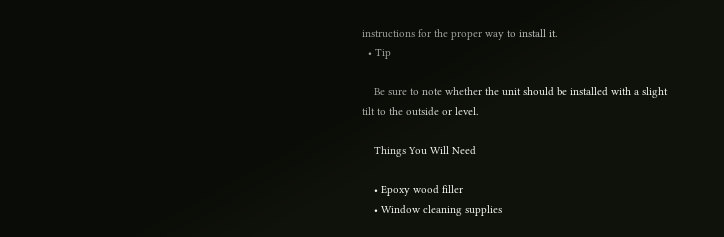instructions for the proper way to install it.
  • Tip

    Be sure to note whether the unit should be installed with a slight tilt to the outside or level.

    Things You Will Need

    • Epoxy wood filler
    • Window cleaning supplies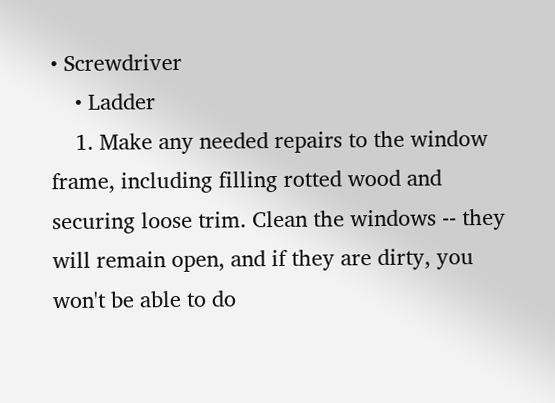• Screwdriver
    • Ladder
    1. Make any needed repairs to the window frame, including filling rotted wood and securing loose trim. Clean the windows -- they will remain open, and if they are dirty, you won't be able to do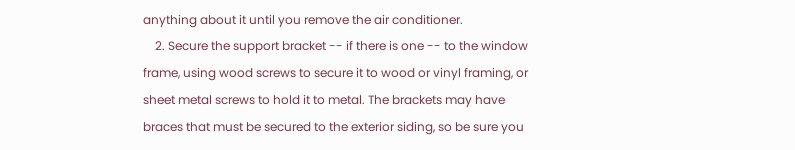anything about it until you remove the air conditioner.
    2. Secure the support bracket -- if there is one -- to the window frame, using wood screws to secure it to wood or vinyl framing, or sheet metal screws to hold it to metal. The brackets may have braces that must be secured to the exterior siding, so be sure you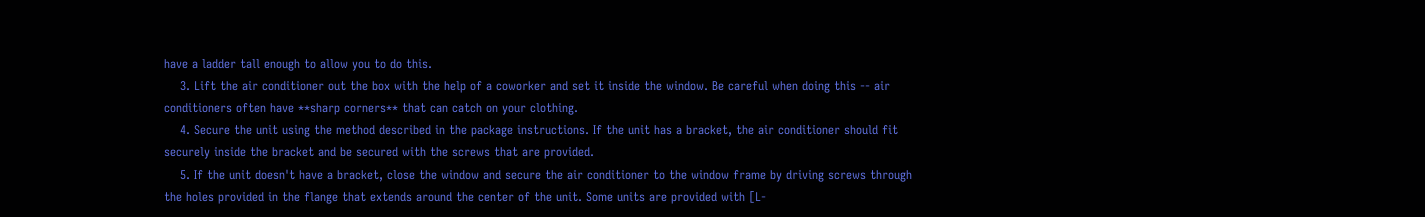have a ladder tall enough to allow you to do this.
    3. Lift the air conditioner out the box with the help of a coworker and set it inside the window. Be careful when doing this -- air conditioners often have **sharp corners** that can catch on your clothing.
    4. Secure the unit using the method described in the package instructions. If the unit has a bracket, the air conditioner should fit securely inside the bracket and be secured with the screws that are provided.
    5. If the unit doesn't have a bracket, close the window and secure the air conditioner to the window frame by driving screws through the holes provided in the flange that extends around the center of the unit. Some units are provided with [L-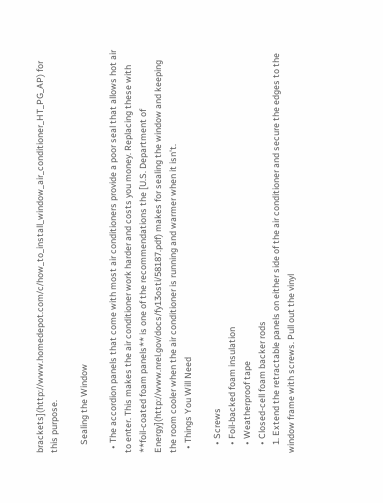brackets](http://www.homedepot.com/c/how_to_install_window_air_conditioner_HT_PG_AP) for this purpose.

    Sealing the Window

  • The accordion panels that come with most air conditioners provide a poor seal that allows hot air to enter. This makes the air conditioner work harder and costs you money. Replacing these with **foil-coated foam panels** is one of the recommendations the [U.S. Department of Energy](http://www.nrel.gov/docs/fy13osti/58187.pdf) makes for sealing the window and keeping the room cooler when the air conditioner is running and warmer when it isn't.
  • Things You Will Need

    • Screws
    • Foil-backed foam insulation
    • Weatherproof tape
    • Closed-cell foam backer rods
    1. Extend the retractable panels on either side of the air conditioner and secure the edges to the window frame with screws. Pull out the vinyl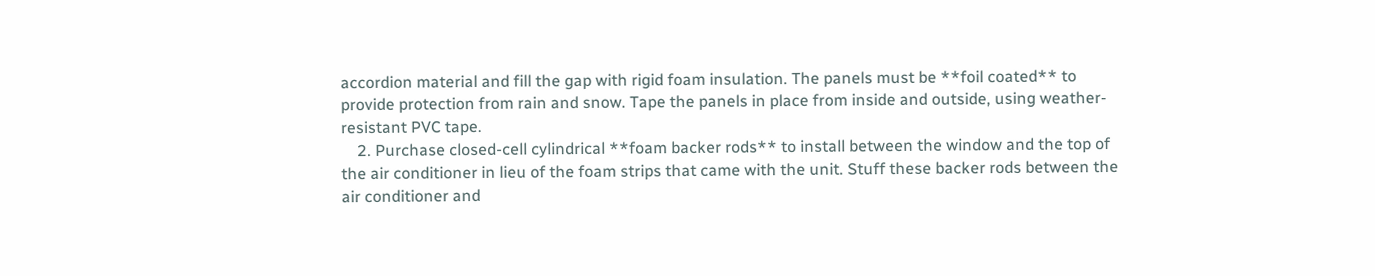accordion material and fill the gap with rigid foam insulation. The panels must be **foil coated** to provide protection from rain and snow. Tape the panels in place from inside and outside, using weather-resistant PVC tape.
    2. Purchase closed-cell cylindrical **foam backer rods** to install between the window and the top of the air conditioner in lieu of the foam strips that came with the unit. Stuff these backer rods between the air conditioner and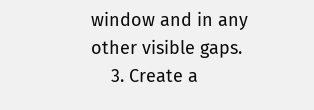window and in any other visible gaps.
    3. Create a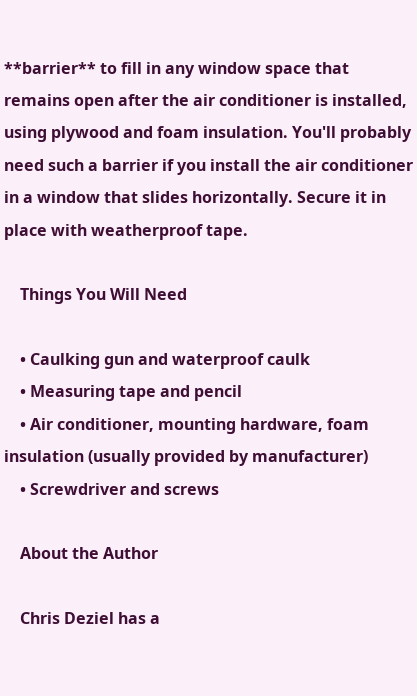**barrier** to fill in any window space that remains open after the air conditioner is installed, using plywood and foam insulation. You'll probably need such a barrier if you install the air conditioner in a window that slides horizontally. Secure it in place with weatherproof tape.

    Things You Will Need

    • Caulking gun and waterproof caulk
    • Measuring tape and pencil
    • Air conditioner, mounting hardware, foam insulation (usually provided by manufacturer)
    • Screwdriver and screws

    About the Author

    Chris Deziel has a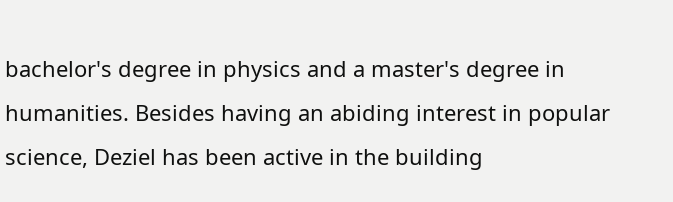bachelor's degree in physics and a master's degree in humanities. Besides having an abiding interest in popular science, Deziel has been active in the building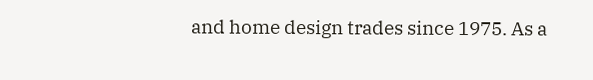and home design trades since 1975. As a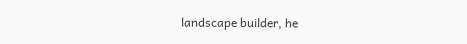landscape builder, he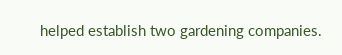helped establish two gardening companies.